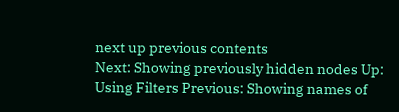next up previous contents
Next: Showing previously hidden nodes Up: Using Filters Previous: Showing names of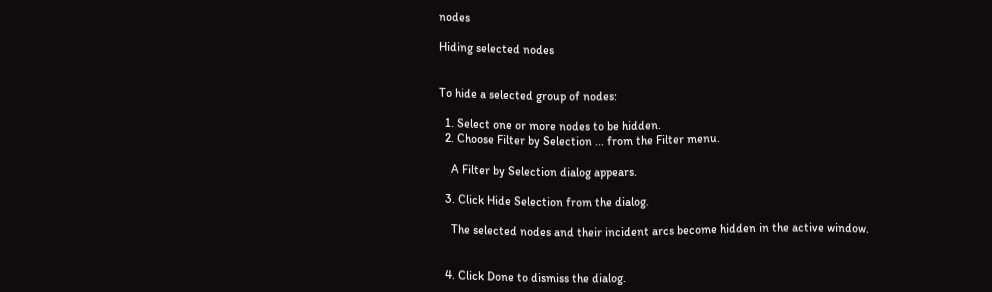nodes

Hiding selected nodes


To hide a selected group of nodes:

  1. Select one or more nodes to be hidden.
  2. Choose Filter by Selection ... from the Filter menu.

    A Filter by Selection dialog appears.

  3. Click Hide Selection from the dialog.

    The selected nodes and their incident arcs become hidden in the active window.


  4. Click Done to dismiss the dialog.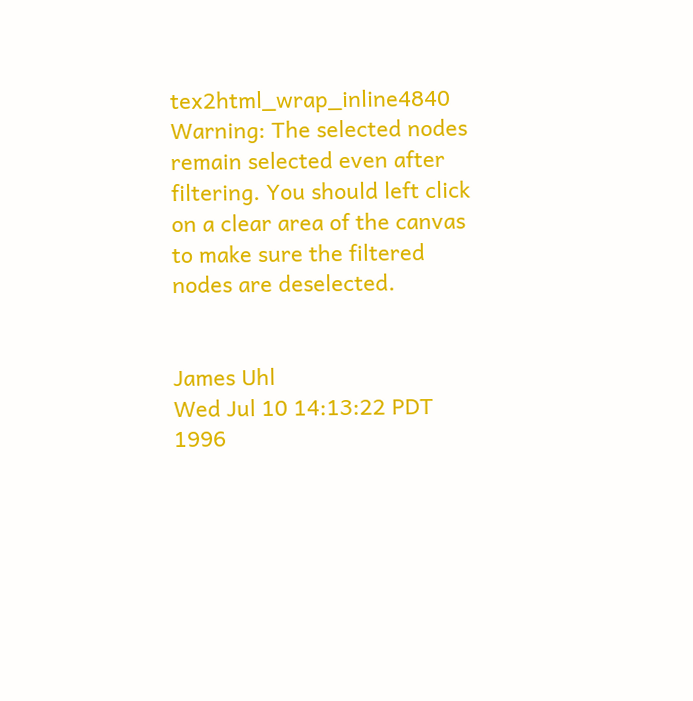tex2html_wrap_inline4840 Warning: The selected nodes remain selected even after filtering. You should left click on a clear area of the canvas to make sure the filtered nodes are deselected.


James Uhl
Wed Jul 10 14:13:22 PDT 1996